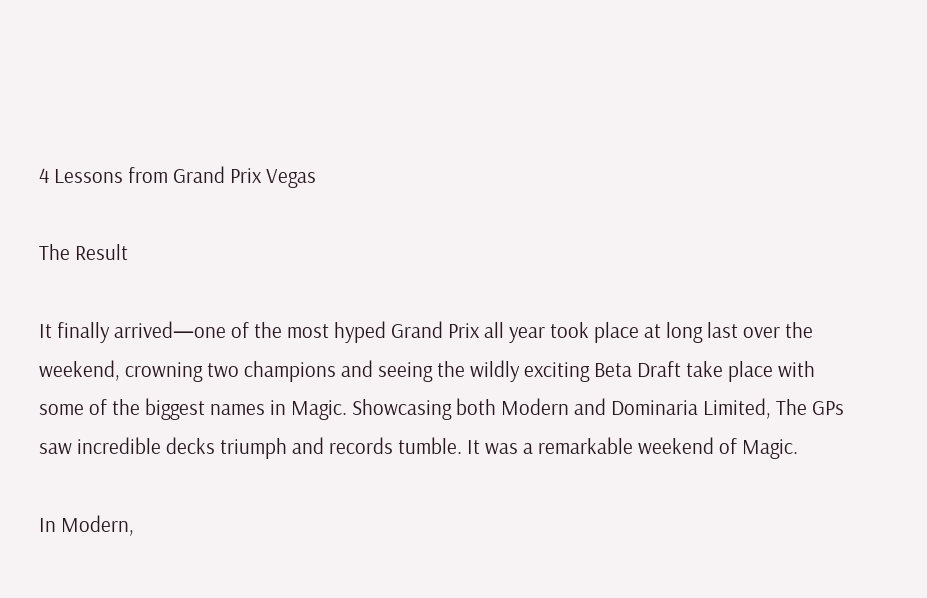4 Lessons from Grand Prix Vegas

The Result

It finally arrived—one of the most hyped Grand Prix all year took place at long last over the weekend, crowning two champions and seeing the wildly exciting Beta Draft take place with some of the biggest names in Magic. Showcasing both Modern and Dominaria Limited, The GPs saw incredible decks triumph and records tumble. It was a remarkable weekend of Magic.

In Modern,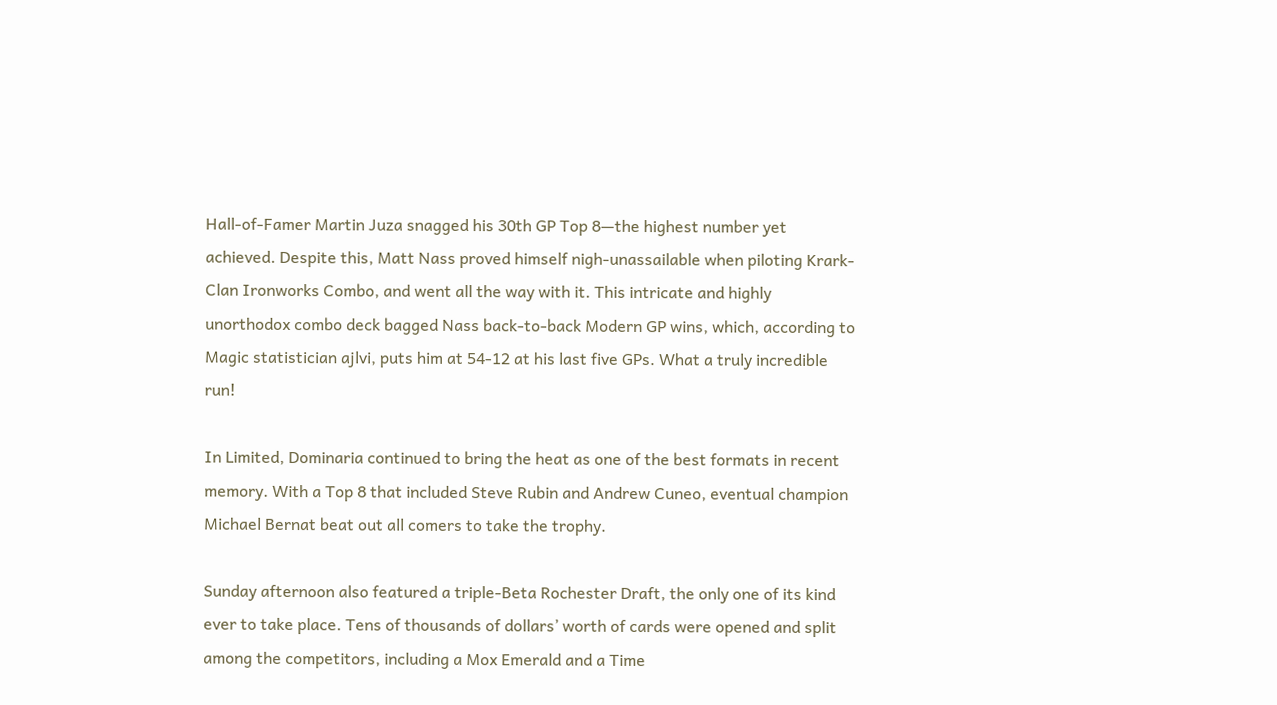Hall-of-Famer Martin Juza snagged his 30th GP Top 8—the highest number yet achieved. Despite this, Matt Nass proved himself nigh-unassailable when piloting Krark-Clan Ironworks Combo, and went all the way with it. This intricate and highly unorthodox combo deck bagged Nass back-to-back Modern GP wins, which, according to Magic statistician ajlvi, puts him at 54-12 at his last five GPs. What a truly incredible run!

In Limited, Dominaria continued to bring the heat as one of the best formats in recent memory. With a Top 8 that included Steve Rubin and Andrew Cuneo, eventual champion Michael Bernat beat out all comers to take the trophy.

Sunday afternoon also featured a triple-Beta Rochester Draft, the only one of its kind ever to take place. Tens of thousands of dollars’ worth of cards were opened and split among the competitors, including a Mox Emerald and a Time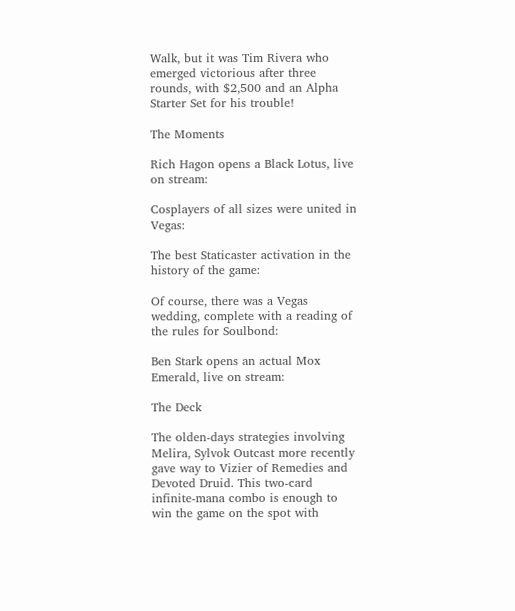Walk, but it was Tim Rivera who emerged victorious after three rounds, with $2,500 and an Alpha Starter Set for his trouble!

The Moments

Rich Hagon opens a Black Lotus, live on stream:

Cosplayers of all sizes were united in Vegas:

The best Staticaster activation in the history of the game:

Of course, there was a Vegas wedding, complete with a reading of the rules for Soulbond:

Ben Stark opens an actual Mox Emerald, live on stream:

The Deck

The olden-days strategies involving Melira, Sylvok Outcast more recently gave way to Vizier of Remedies and Devoted Druid. This two-card infinite-mana combo is enough to win the game on the spot with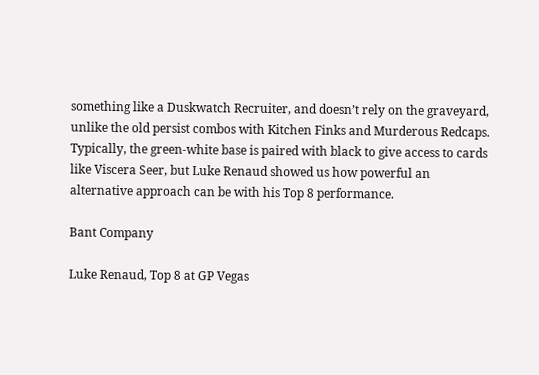something like a Duskwatch Recruiter, and doesn’t rely on the graveyard, unlike the old persist combos with Kitchen Finks and Murderous Redcaps. Typically, the green-white base is paired with black to give access to cards like Viscera Seer, but Luke Renaud showed us how powerful an alternative approach can be with his Top 8 performance.

Bant Company

Luke Renaud, Top 8 at GP Vegas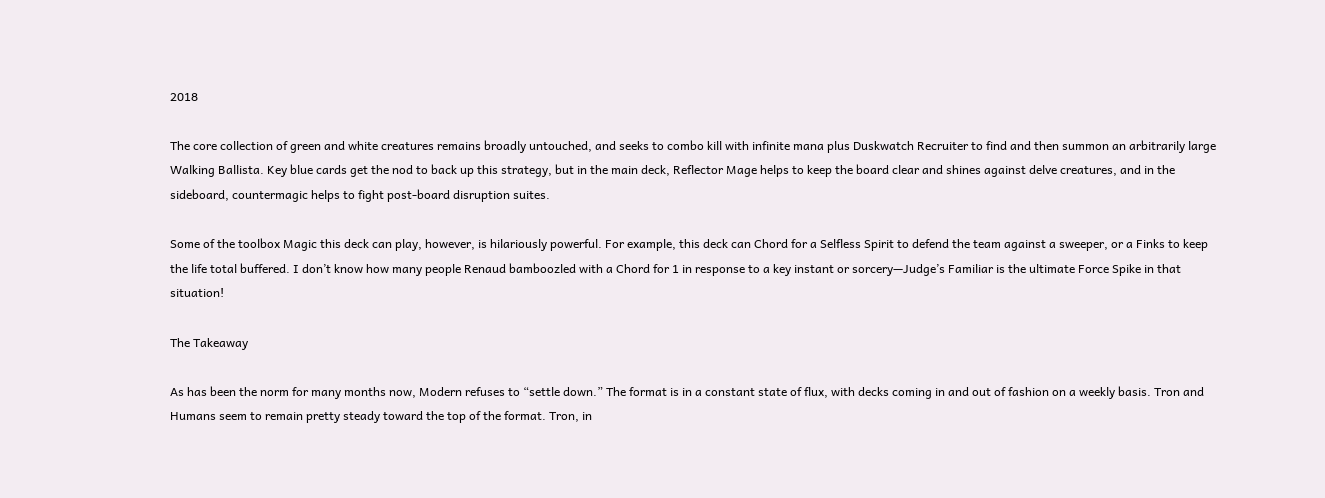2018

The core collection of green and white creatures remains broadly untouched, and seeks to combo kill with infinite mana plus Duskwatch Recruiter to find and then summon an arbitrarily large Walking Ballista. Key blue cards get the nod to back up this strategy, but in the main deck, Reflector Mage helps to keep the board clear and shines against delve creatures, and in the sideboard, countermagic helps to fight post-board disruption suites.

Some of the toolbox Magic this deck can play, however, is hilariously powerful. For example, this deck can Chord for a Selfless Spirit to defend the team against a sweeper, or a Finks to keep the life total buffered. I don’t know how many people Renaud bamboozled with a Chord for 1 in response to a key instant or sorcery—Judge’s Familiar is the ultimate Force Spike in that situation!

The Takeaway

As has been the norm for many months now, Modern refuses to “settle down.” The format is in a constant state of flux, with decks coming in and out of fashion on a weekly basis. Tron and Humans seem to remain pretty steady toward the top of the format. Tron, in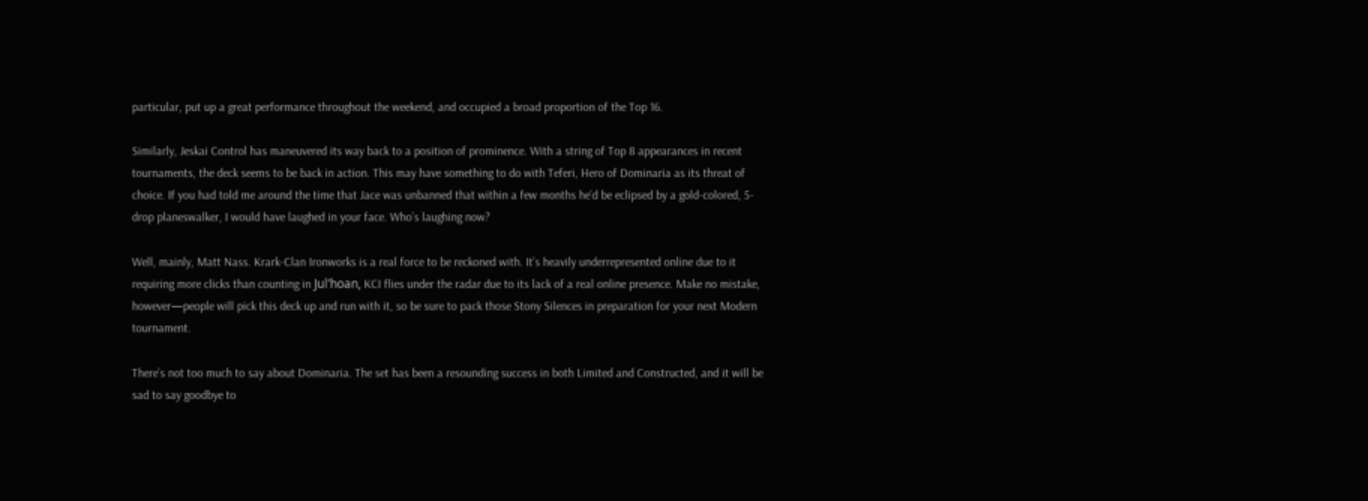particular, put up a great performance throughout the weekend, and occupied a broad proportion of the Top 16.

Similarly, Jeskai Control has maneuvered its way back to a position of prominence. With a string of Top 8 appearances in recent tournaments, the deck seems to be back in action. This may have something to do with Teferi, Hero of Dominaria as its threat of choice. If you had told me around the time that Jace was unbanned that within a few months he’d be eclipsed by a gold-colored, 5-drop planeswalker, I would have laughed in your face. Who’s laughing now?

Well, mainly, Matt Nass. Krark-Clan Ironworks is a real force to be reckoned with. It’s heavily underrepresented online due to it requiring more clicks than counting in Juǀ’hoan, KCI flies under the radar due to its lack of a real online presence. Make no mistake, however—people will pick this deck up and run with it, so be sure to pack those Stony Silences in preparation for your next Modern tournament.

There’s not too much to say about Dominaria. The set has been a resounding success in both Limited and Constructed, and it will be sad to say goodbye to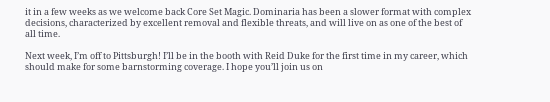it in a few weeks as we welcome back Core Set Magic. Dominaria has been a slower format with complex decisions, characterized by excellent removal and flexible threats, and will live on as one of the best of all time.

Next week, I’m off to Pittsburgh! I’ll be in the booth with Reid Duke for the first time in my career, which should make for some barnstorming coverage. I hope you’ll join us on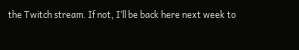the Twitch stream. If not, I’ll be back here next week to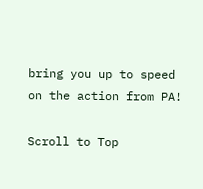bring you up to speed on the action from PA!

Scroll to Top